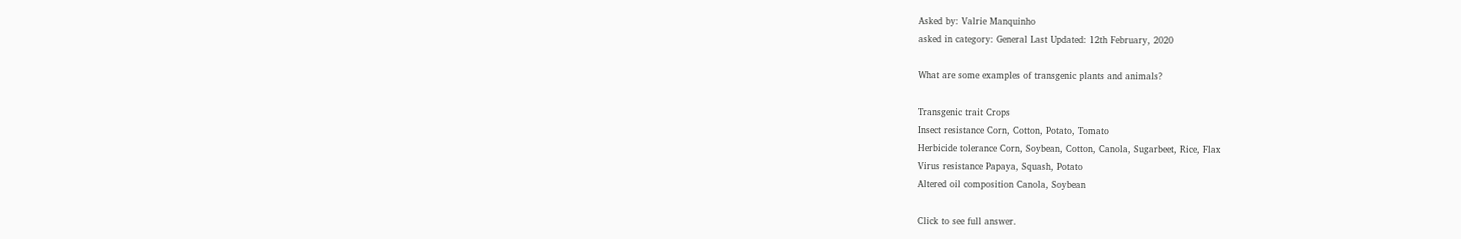Asked by: Valrie Manquinho
asked in category: General Last Updated: 12th February, 2020

What are some examples of transgenic plants and animals?

Transgenic trait Crops
Insect resistance Corn, Cotton, Potato, Tomato
Herbicide tolerance Corn, Soybean, Cotton, Canola, Sugarbeet, Rice, Flax
Virus resistance Papaya, Squash, Potato
Altered oil composition Canola, Soybean

Click to see full answer.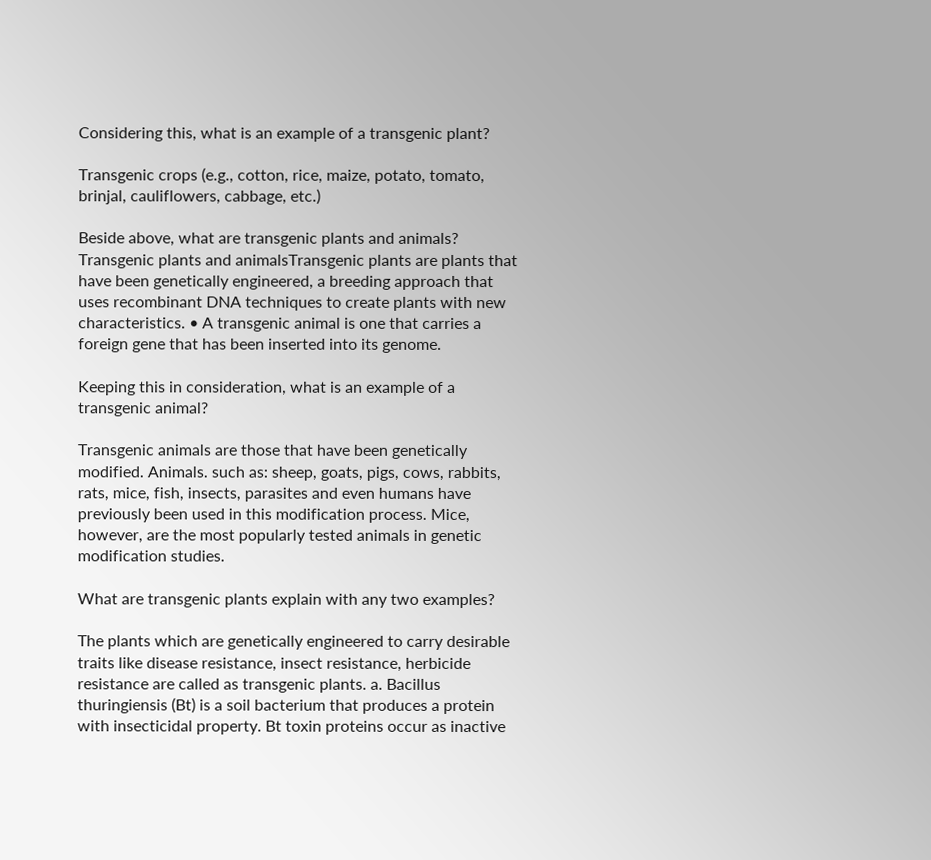Considering this, what is an example of a transgenic plant?

Transgenic crops (e.g., cotton, rice, maize, potato, tomato, brinjal, cauliflowers, cabbage, etc.)

Beside above, what are transgenic plants and animals? Transgenic plants and animalsTransgenic plants are plants that have been genetically engineered, a breeding approach that uses recombinant DNA techniques to create plants with new characteristics. • A transgenic animal is one that carries a foreign gene that has been inserted into its genome.

Keeping this in consideration, what is an example of a transgenic animal?

Transgenic animals are those that have been genetically modified. Animals. such as: sheep, goats, pigs, cows, rabbits, rats, mice, fish, insects, parasites and even humans have previously been used in this modification process. Mice, however, are the most popularly tested animals in genetic modification studies.

What are transgenic plants explain with any two examples?

The plants which are genetically engineered to carry desirable traits like disease resistance, insect resistance, herbicide resistance are called as transgenic plants. a. Bacillus thuringiensis (Bt) is a soil bacterium that produces a protein with insecticidal property. Bt toxin proteins occur as inactive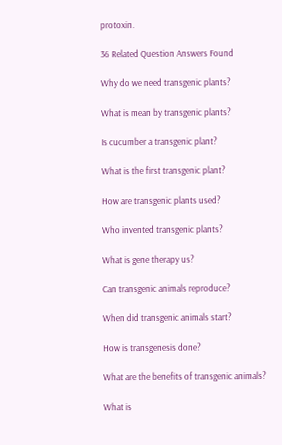protoxin.

36 Related Question Answers Found

Why do we need transgenic plants?

What is mean by transgenic plants?

Is cucumber a transgenic plant?

What is the first transgenic plant?

How are transgenic plants used?

Who invented transgenic plants?

What is gene therapy us?

Can transgenic animals reproduce?

When did transgenic animals start?

How is transgenesis done?

What are the benefits of transgenic animals?

What is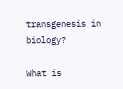transgenesis in biology?

What is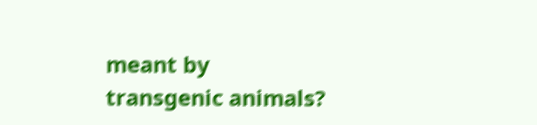meant by transgenic animals?